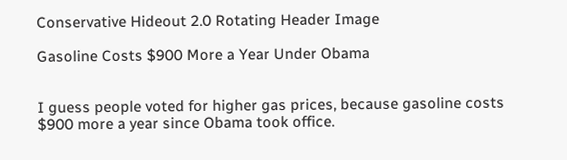Conservative Hideout 2.0 Rotating Header Image

Gasoline Costs $900 More a Year Under Obama


I guess people voted for higher gas prices, because gasoline costs $900 more a year since Obama took office.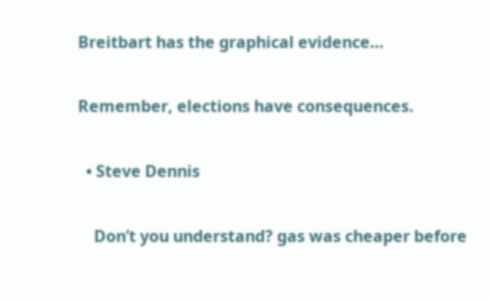Breitbart has the graphical evidence…

Remember, elections have consequences.

  • Steve Dennis

    Don’t you understand? gas was cheaper before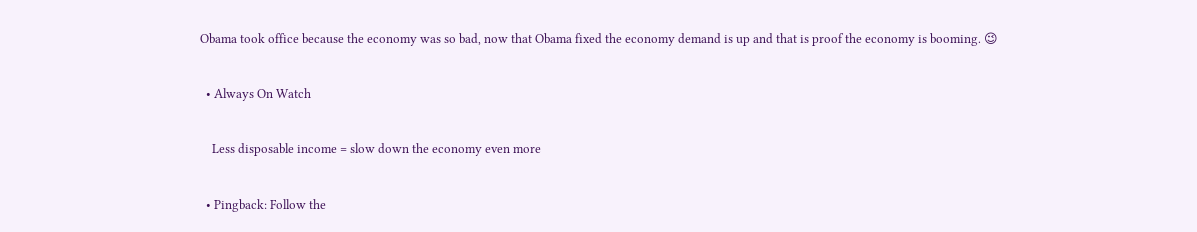Obama took office because the economy was so bad, now that Obama fixed the economy demand is up and that is proof the economy is booming. 😉

  • Always On Watch

    Less disposable income = slow down the economy even more

  • Pingback: Follow the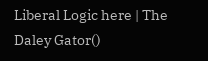Liberal Logic here | The Daley Gator()